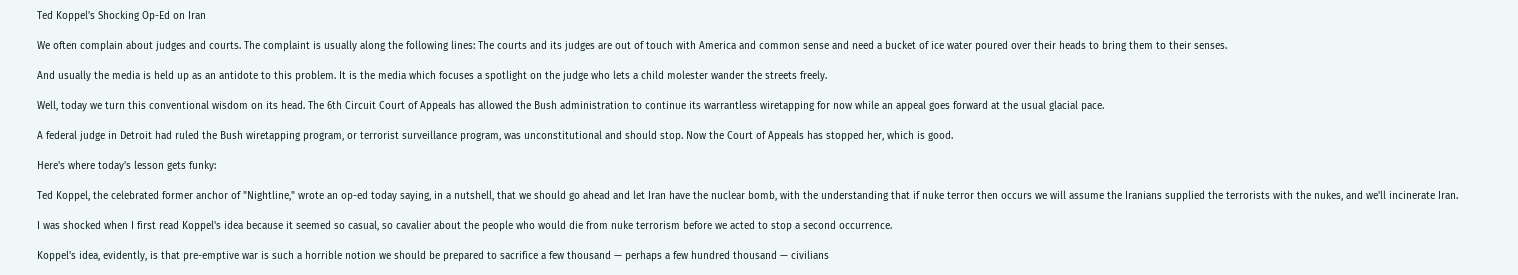Ted Koppel's Shocking Op-Ed on Iran

We often complain about judges and courts. The complaint is usually along the following lines: The courts and its judges are out of touch with America and common sense and need a bucket of ice water poured over their heads to bring them to their senses.

And usually the media is held up as an antidote to this problem. It is the media which focuses a spotlight on the judge who lets a child molester wander the streets freely.

Well, today we turn this conventional wisdom on its head. The 6th Circuit Court of Appeals has allowed the Bush administration to continue its warrantless wiretapping for now while an appeal goes forward at the usual glacial pace.

A federal judge in Detroit had ruled the Bush wiretapping program, or terrorist surveillance program, was unconstitutional and should stop. Now the Court of Appeals has stopped her, which is good.

Here's where today's lesson gets funky:

Ted Koppel, the celebrated former anchor of "Nightline," wrote an op-ed today saying, in a nutshell, that we should go ahead and let Iran have the nuclear bomb, with the understanding that if nuke terror then occurs we will assume the Iranians supplied the terrorists with the nukes, and we'll incinerate Iran.

I was shocked when I first read Koppel's idea because it seemed so casual, so cavalier about the people who would die from nuke terrorism before we acted to stop a second occurrence.

Koppel's idea, evidently, is that pre-emptive war is such a horrible notion we should be prepared to sacrifice a few thousand — perhaps a few hundred thousand — civilians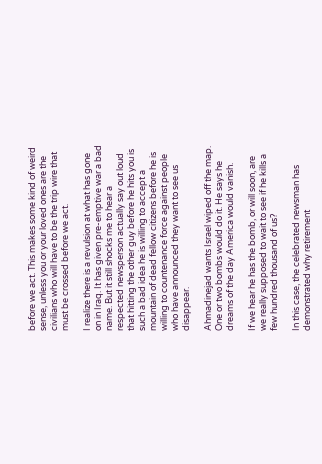before we act. This makes some kind of weird sense, unless you or your loved ones are the civilians who will have to be the trip wire that must be crossed before we act.

I realize there is a revulsion at what has gone on in Iraq. It has given pre-emptive war a bad name. But it still shocks me to hear a respected newsperson actually say out loud that hitting the other guy before he hits you is such a bad idea he is willing to accept a mountain of dead fellow citizens before he is willing to countenance force against people who have announced they want to see us disappear.

Ahmadinejad wants Israel wiped off the map. One or two bombs would do it. He says he dreams of the day America would vanish.

If we hear he has the bomb, or will soon, are we really supposed to wait to see if he kills a few hundred thousand of us?

In this case, the celebrated newsman has demonstrated why retirement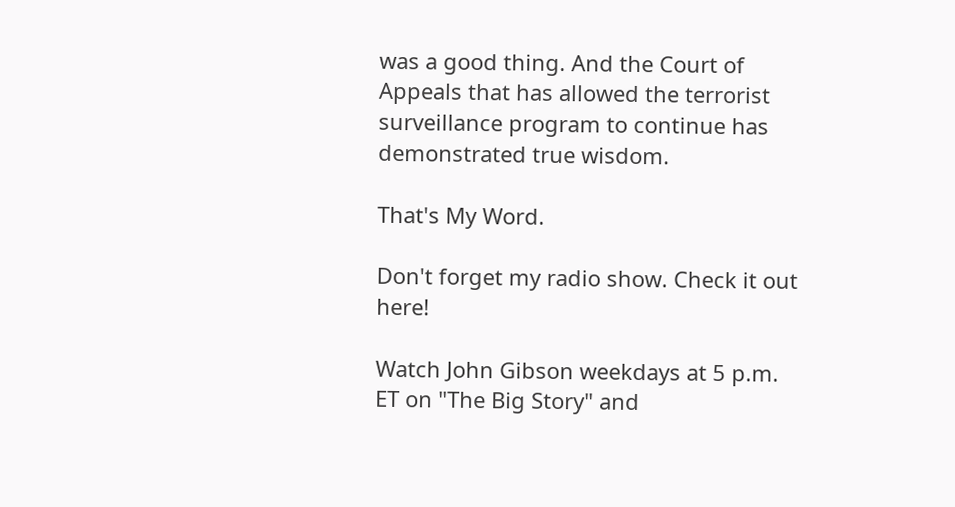was a good thing. And the Court of Appeals that has allowed the terrorist surveillance program to continue has demonstrated true wisdom.

That's My Word.

Don't forget my radio show. Check it out here!

Watch John Gibson weekdays at 5 p.m. ET on "The Big Story" and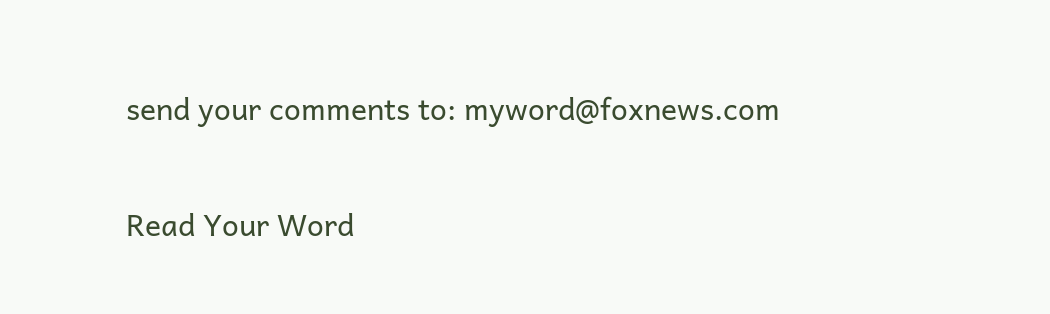send your comments to: myword@foxnews.com

Read Your Word